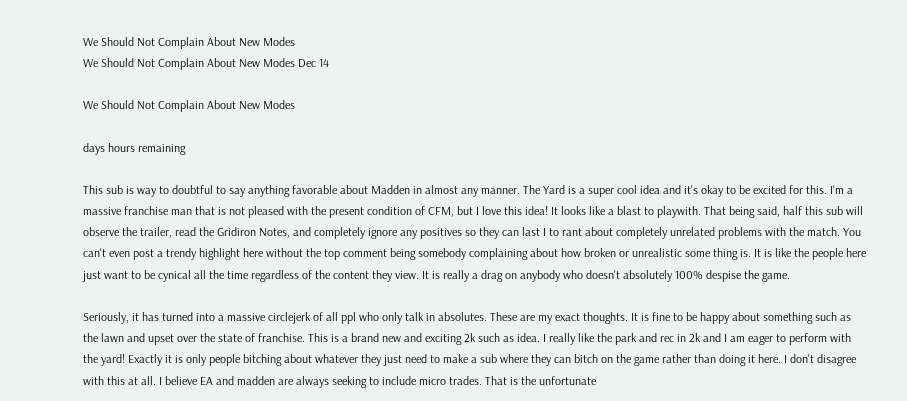We Should Not Complain About New Modes
We Should Not Complain About New Modes Dec 14

We Should Not Complain About New Modes

days hours remaining

This sub is way to doubtful to say anything favorable about Madden in almost any manner. The Yard is a super cool idea and it's okay to be excited for this. I'm a massive franchise man that is not pleased with the present condition of CFM, but I love this idea! It looks like a blast to playwith. That being said, half this sub will observe the trailer, read the Gridiron Notes, and completely ignore any positives so they can last I to rant about completely unrelated problems with the match. You can't even post a trendy highlight here without the top comment being somebody complaining about how broken or unrealistic some thing is. It is like the people here just want to be cynical all the time regardless of the content they view. It is really a drag on anybody who doesn't absolutely 100% despise the game.

Seriously, it has turned into a massive circlejerk of all ppl who only talk in absolutes. These are my exact thoughts. It is fine to be happy about something such as the lawn and upset over the state of franchise. This is a brand new and exciting 2k such as idea. I really like the park and rec in 2k and I am eager to perform with the yard! Exactly it is only people bitching about whatever they just need to make a sub where they can bitch on the game rather than doing it here. I don't disagree with this at all. I believe EA and madden are always seeking to include micro trades. That is the unfortunate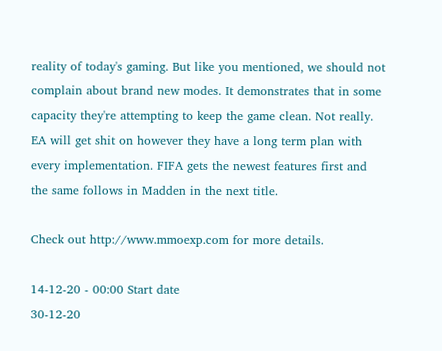reality of today's gaming. But like you mentioned, we should not complain about brand new modes. It demonstrates that in some capacity they're attempting to keep the game clean. Not really. EA will get shit on however they have a long term plan with every implementation. FIFA gets the newest features first and the same follows in Madden in the next title.

Check out http://www.mmoexp.com for more details.

14-12-20 - 00:00 Start date
30-12-20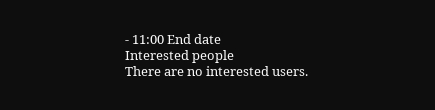- 11:00 End date
Interested people
There are no interested users.